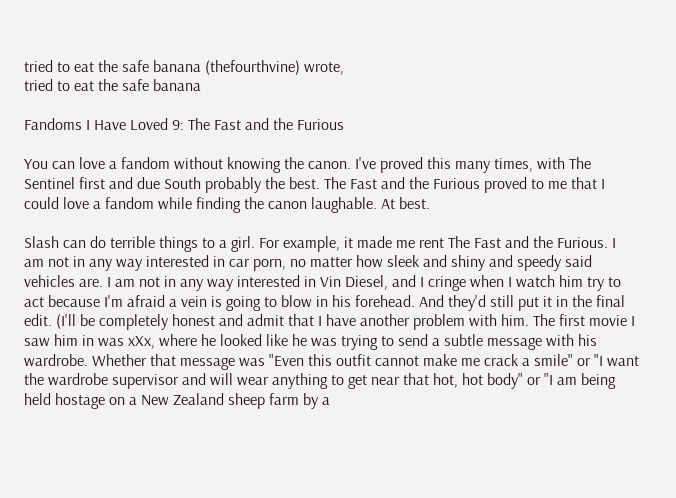tried to eat the safe banana (thefourthvine) wrote,
tried to eat the safe banana

Fandoms I Have Loved 9: The Fast and the Furious

You can love a fandom without knowing the canon. I've proved this many times, with The Sentinel first and due South probably the best. The Fast and the Furious proved to me that I could love a fandom while finding the canon laughable. At best.

Slash can do terrible things to a girl. For example, it made me rent The Fast and the Furious. I am not in any way interested in car porn, no matter how sleek and shiny and speedy said vehicles are. I am not in any way interested in Vin Diesel, and I cringe when I watch him try to act because I'm afraid a vein is going to blow in his forehead. And they'd still put it in the final edit. (I'll be completely honest and admit that I have another problem with him. The first movie I saw him in was xXx, where he looked like he was trying to send a subtle message with his wardrobe. Whether that message was "Even this outfit cannot make me crack a smile" or "I want the wardrobe supervisor and will wear anything to get near that hot, hot body" or "I am being held hostage on a New Zealand sheep farm by a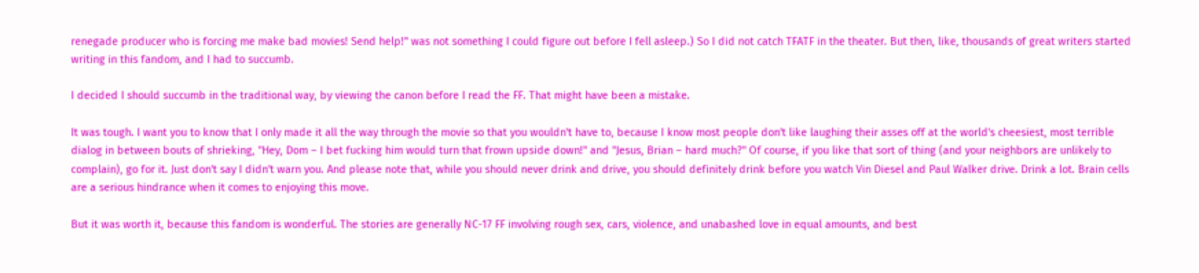renegade producer who is forcing me make bad movies! Send help!" was not something I could figure out before I fell asleep.) So I did not catch TFATF in the theater. But then, like, thousands of great writers started writing in this fandom, and I had to succumb.

I decided I should succumb in the traditional way, by viewing the canon before I read the FF. That might have been a mistake.

It was tough. I want you to know that I only made it all the way through the movie so that you wouldn't have to, because I know most people don't like laughing their asses off at the world's cheesiest, most terrible dialog in between bouts of shrieking, "Hey, Dom – I bet fucking him would turn that frown upside down!" and "Jesus, Brian – hard much?" Of course, if you like that sort of thing (and your neighbors are unlikely to complain), go for it. Just don't say I didn't warn you. And please note that, while you should never drink and drive, you should definitely drink before you watch Vin Diesel and Paul Walker drive. Drink a lot. Brain cells are a serious hindrance when it comes to enjoying this move.

But it was worth it, because this fandom is wonderful. The stories are generally NC-17 FF involving rough sex, cars, violence, and unabashed love in equal amounts, and best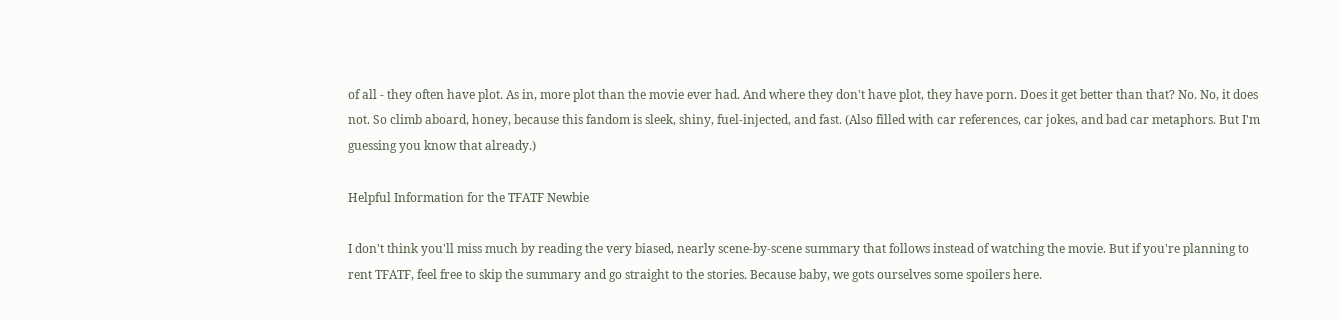of all - they often have plot. As in, more plot than the movie ever had. And where they don't have plot, they have porn. Does it get better than that? No. No, it does not. So climb aboard, honey, because this fandom is sleek, shiny, fuel-injected, and fast. (Also filled with car references, car jokes, and bad car metaphors. But I'm guessing you know that already.)

Helpful Information for the TFATF Newbie

I don't think you'll miss much by reading the very biased, nearly scene-by-scene summary that follows instead of watching the movie. But if you're planning to rent TFATF, feel free to skip the summary and go straight to the stories. Because baby, we gots ourselves some spoilers here.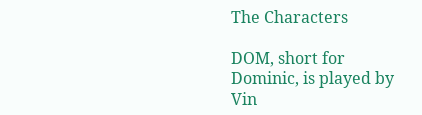The Characters

DOM, short for Dominic, is played by Vin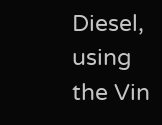Diesel, using the Vin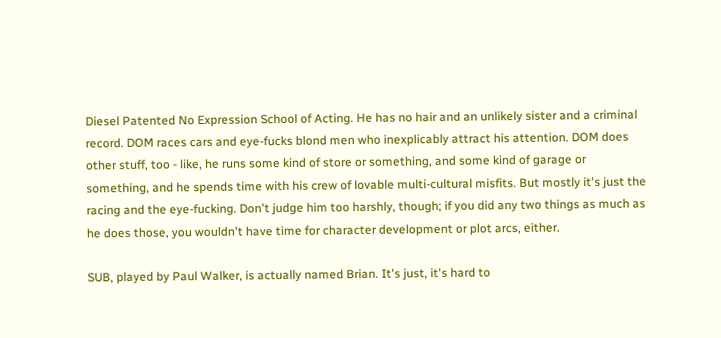Diesel Patented No Expression School of Acting. He has no hair and an unlikely sister and a criminal record. DOM races cars and eye-fucks blond men who inexplicably attract his attention. DOM does other stuff, too - like, he runs some kind of store or something, and some kind of garage or something, and he spends time with his crew of lovable multi-cultural misfits. But mostly it's just the racing and the eye-fucking. Don't judge him too harshly, though; if you did any two things as much as he does those, you wouldn't have time for character development or plot arcs, either.

SUB, played by Paul Walker, is actually named Brian. It's just, it's hard to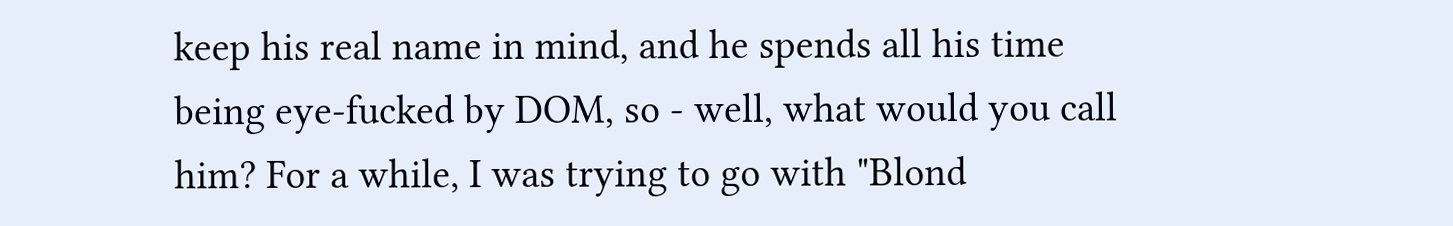keep his real name in mind, and he spends all his time being eye-fucked by DOM, so - well, what would you call him? For a while, I was trying to go with "Blond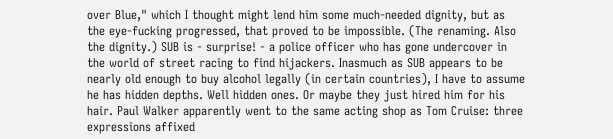over Blue," which I thought might lend him some much-needed dignity, but as the eye-fucking progressed, that proved to be impossible. (The renaming. Also the dignity.) SUB is - surprise! - a police officer who has gone undercover in the world of street racing to find hijackers. Inasmuch as SUB appears to be nearly old enough to buy alcohol legally (in certain countries), I have to assume he has hidden depths. Well hidden ones. Or maybe they just hired him for his hair. Paul Walker apparently went to the same acting shop as Tom Cruise: three expressions affixed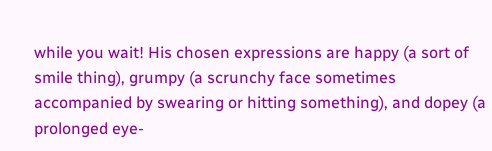while you wait! His chosen expressions are happy (a sort of smile thing), grumpy (a scrunchy face sometimes accompanied by swearing or hitting something), and dopey (a prolonged eye-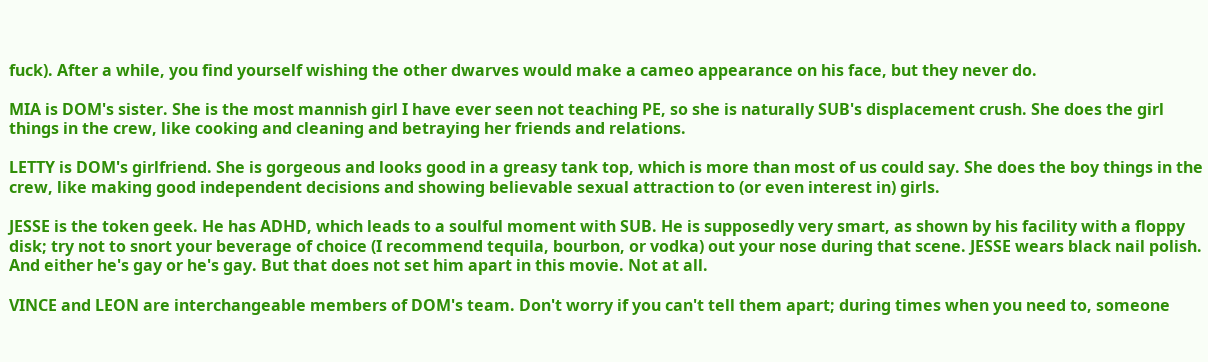fuck). After a while, you find yourself wishing the other dwarves would make a cameo appearance on his face, but they never do.

MIA is DOM's sister. She is the most mannish girl I have ever seen not teaching PE, so she is naturally SUB's displacement crush. She does the girl things in the crew, like cooking and cleaning and betraying her friends and relations.

LETTY is DOM's girlfriend. She is gorgeous and looks good in a greasy tank top, which is more than most of us could say. She does the boy things in the crew, like making good independent decisions and showing believable sexual attraction to (or even interest in) girls.

JESSE is the token geek. He has ADHD, which leads to a soulful moment with SUB. He is supposedly very smart, as shown by his facility with a floppy disk; try not to snort your beverage of choice (I recommend tequila, bourbon, or vodka) out your nose during that scene. JESSE wears black nail polish. And either he's gay or he's gay. But that does not set him apart in this movie. Not at all.

VINCE and LEON are interchangeable members of DOM's team. Don't worry if you can't tell them apart; during times when you need to, someone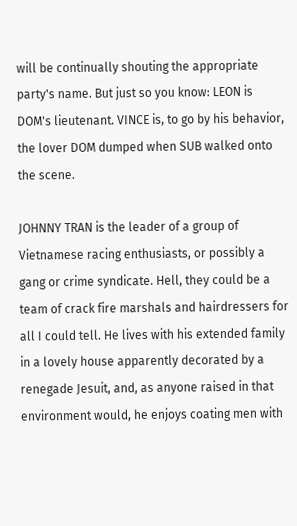will be continually shouting the appropriate party's name. But just so you know: LEON is DOM's lieutenant. VINCE is, to go by his behavior, the lover DOM dumped when SUB walked onto the scene.

JOHNNY TRAN is the leader of a group of Vietnamese racing enthusiasts, or possibly a gang or crime syndicate. Hell, they could be a team of crack fire marshals and hairdressers for all I could tell. He lives with his extended family in a lovely house apparently decorated by a renegade Jesuit, and, as anyone raised in that environment would, he enjoys coating men with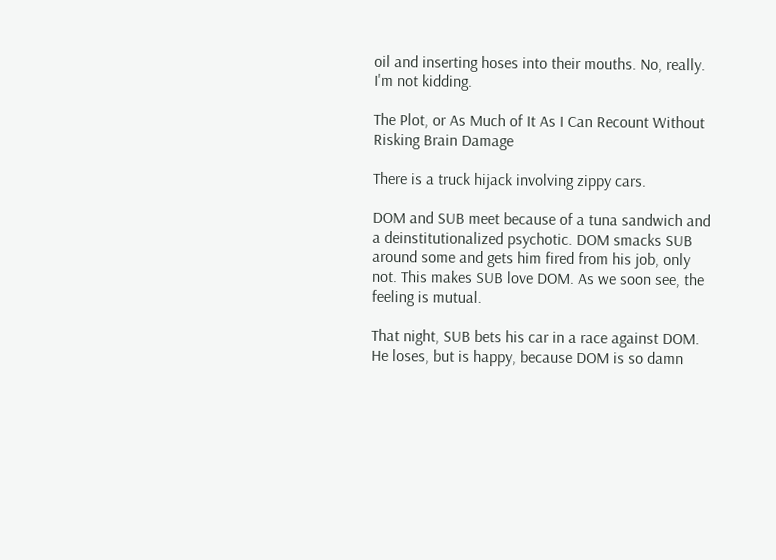oil and inserting hoses into their mouths. No, really. I'm not kidding.

The Plot, or As Much of It As I Can Recount Without Risking Brain Damage

There is a truck hijack involving zippy cars.

DOM and SUB meet because of a tuna sandwich and a deinstitutionalized psychotic. DOM smacks SUB around some and gets him fired from his job, only not. This makes SUB love DOM. As we soon see, the feeling is mutual.

That night, SUB bets his car in a race against DOM. He loses, but is happy, because DOM is so damn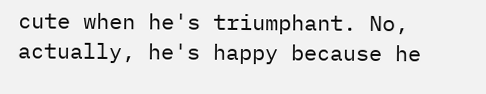cute when he's triumphant. No, actually, he's happy because he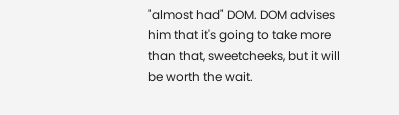"almost had" DOM. DOM advises him that it's going to take more than that, sweetcheeks, but it will be worth the wait.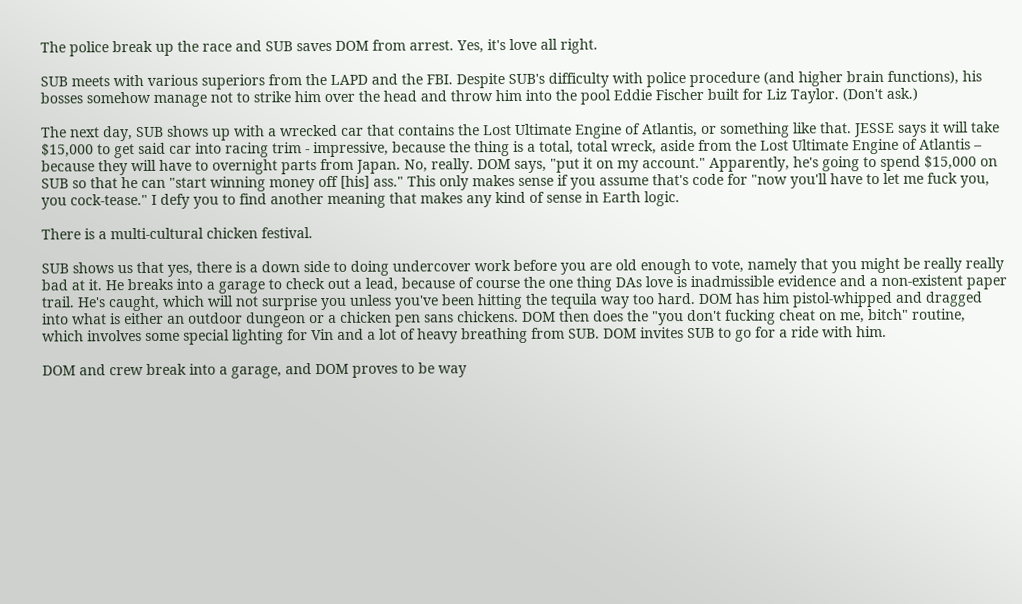The police break up the race and SUB saves DOM from arrest. Yes, it's love all right.

SUB meets with various superiors from the LAPD and the FBI. Despite SUB's difficulty with police procedure (and higher brain functions), his bosses somehow manage not to strike him over the head and throw him into the pool Eddie Fischer built for Liz Taylor. (Don't ask.)

The next day, SUB shows up with a wrecked car that contains the Lost Ultimate Engine of Atlantis, or something like that. JESSE says it will take $15,000 to get said car into racing trim - impressive, because the thing is a total, total wreck, aside from the Lost Ultimate Engine of Atlantis – because they will have to overnight parts from Japan. No, really. DOM says, "put it on my account." Apparently, he's going to spend $15,000 on SUB so that he can "start winning money off [his] ass." This only makes sense if you assume that's code for "now you'll have to let me fuck you, you cock-tease." I defy you to find another meaning that makes any kind of sense in Earth logic.

There is a multi-cultural chicken festival.

SUB shows us that yes, there is a down side to doing undercover work before you are old enough to vote, namely that you might be really really bad at it. He breaks into a garage to check out a lead, because of course the one thing DAs love is inadmissible evidence and a non-existent paper trail. He's caught, which will not surprise you unless you've been hitting the tequila way too hard. DOM has him pistol-whipped and dragged into what is either an outdoor dungeon or a chicken pen sans chickens. DOM then does the "you don't fucking cheat on me, bitch" routine, which involves some special lighting for Vin and a lot of heavy breathing from SUB. DOM invites SUB to go for a ride with him.

DOM and crew break into a garage, and DOM proves to be way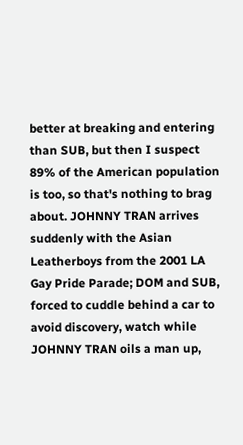better at breaking and entering than SUB, but then I suspect 89% of the American population is too, so that's nothing to brag about. JOHNNY TRAN arrives suddenly with the Asian Leatherboys from the 2001 LA Gay Pride Parade; DOM and SUB, forced to cuddle behind a car to avoid discovery, watch while JOHNNY TRAN oils a man up,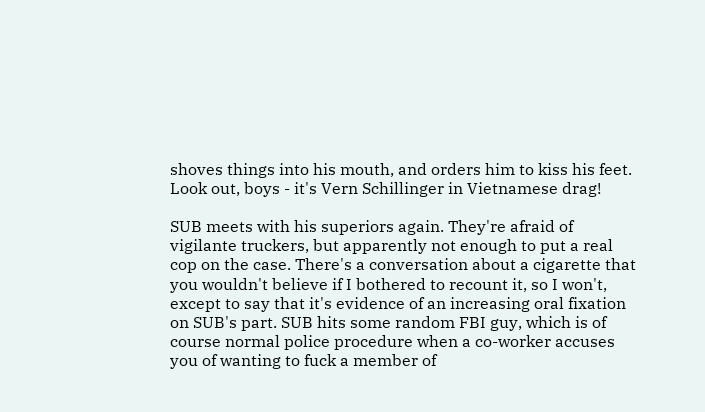shoves things into his mouth, and orders him to kiss his feet. Look out, boys - it's Vern Schillinger in Vietnamese drag!

SUB meets with his superiors again. They're afraid of vigilante truckers, but apparently not enough to put a real cop on the case. There's a conversation about a cigarette that you wouldn't believe if I bothered to recount it, so I won't, except to say that it's evidence of an increasing oral fixation on SUB's part. SUB hits some random FBI guy, which is of course normal police procedure when a co-worker accuses you of wanting to fuck a member of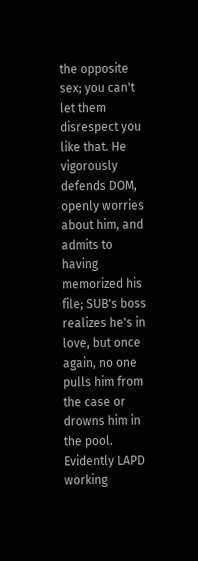the opposite sex; you can't let them disrespect you like that. He vigorously defends DOM, openly worries about him, and admits to having memorized his file; SUB's boss realizes he's in love, but once again, no one pulls him from the case or drowns him in the pool. Evidently LAPD working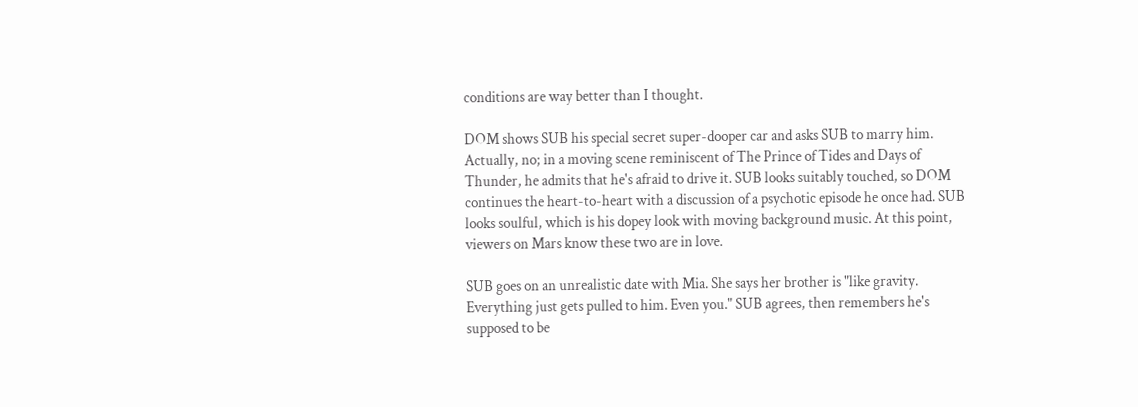conditions are way better than I thought.

DOM shows SUB his special secret super-dooper car and asks SUB to marry him. Actually, no; in a moving scene reminiscent of The Prince of Tides and Days of Thunder, he admits that he's afraid to drive it. SUB looks suitably touched, so DOM continues the heart-to-heart with a discussion of a psychotic episode he once had. SUB looks soulful, which is his dopey look with moving background music. At this point, viewers on Mars know these two are in love.

SUB goes on an unrealistic date with Mia. She says her brother is "like gravity. Everything just gets pulled to him. Even you." SUB agrees, then remembers he's supposed to be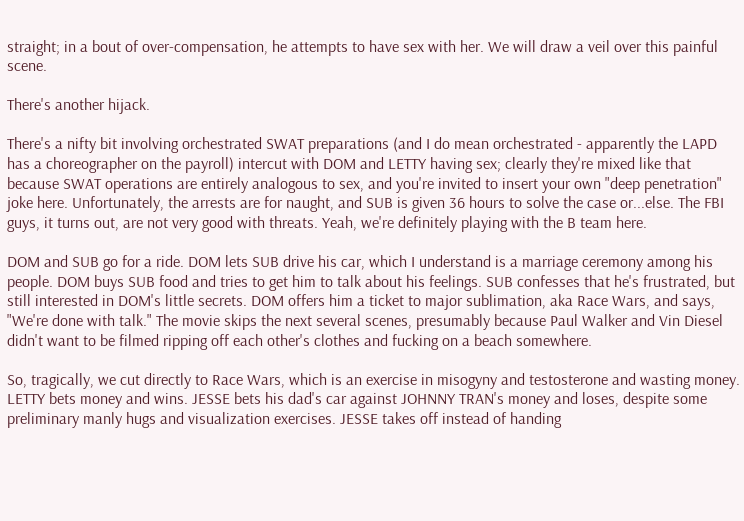straight; in a bout of over-compensation, he attempts to have sex with her. We will draw a veil over this painful scene.

There's another hijack.

There's a nifty bit involving orchestrated SWAT preparations (and I do mean orchestrated - apparently the LAPD has a choreographer on the payroll) intercut with DOM and LETTY having sex; clearly they're mixed like that because SWAT operations are entirely analogous to sex, and you're invited to insert your own "deep penetration" joke here. Unfortunately, the arrests are for naught, and SUB is given 36 hours to solve the case or...else. The FBI guys, it turns out, are not very good with threats. Yeah, we're definitely playing with the B team here.

DOM and SUB go for a ride. DOM lets SUB drive his car, which I understand is a marriage ceremony among his people. DOM buys SUB food and tries to get him to talk about his feelings. SUB confesses that he's frustrated, but still interested in DOM's little secrets. DOM offers him a ticket to major sublimation, aka Race Wars, and says, "We're done with talk." The movie skips the next several scenes, presumably because Paul Walker and Vin Diesel didn't want to be filmed ripping off each other's clothes and fucking on a beach somewhere.

So, tragically, we cut directly to Race Wars, which is an exercise in misogyny and testosterone and wasting money. LETTY bets money and wins. JESSE bets his dad's car against JOHNNY TRAN's money and loses, despite some preliminary manly hugs and visualization exercises. JESSE takes off instead of handing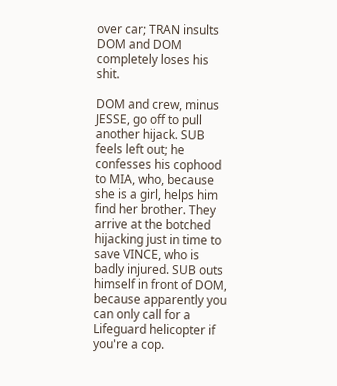over car; TRAN insults DOM and DOM completely loses his shit.

DOM and crew, minus JESSE, go off to pull another hijack. SUB feels left out; he confesses his cophood to MIA, who, because she is a girl, helps him find her brother. They arrive at the botched hijacking just in time to save VINCE, who is badly injured. SUB outs himself in front of DOM, because apparently you can only call for a Lifeguard helicopter if you're a cop.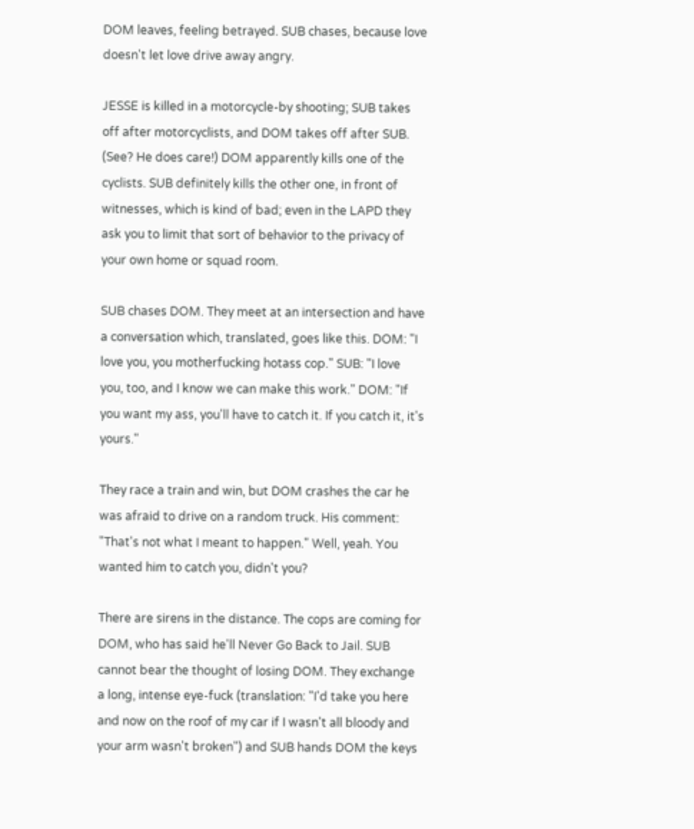DOM leaves, feeling betrayed. SUB chases, because love doesn't let love drive away angry.

JESSE is killed in a motorcycle-by shooting; SUB takes off after motorcyclists, and DOM takes off after SUB. (See? He does care!) DOM apparently kills one of the cyclists. SUB definitely kills the other one, in front of witnesses, which is kind of bad; even in the LAPD they ask you to limit that sort of behavior to the privacy of your own home or squad room.

SUB chases DOM. They meet at an intersection and have a conversation which, translated, goes like this. DOM: "I love you, you motherfucking hotass cop." SUB: "I love you, too, and I know we can make this work." DOM: "If you want my ass, you'll have to catch it. If you catch it, it's yours."

They race a train and win, but DOM crashes the car he was afraid to drive on a random truck. His comment: "That's not what I meant to happen." Well, yeah. You wanted him to catch you, didn't you?

There are sirens in the distance. The cops are coming for DOM, who has said he'll Never Go Back to Jail. SUB cannot bear the thought of losing DOM. They exchange a long, intense eye-fuck (translation: "I'd take you here and now on the roof of my car if I wasn't all bloody and your arm wasn't broken") and SUB hands DOM the keys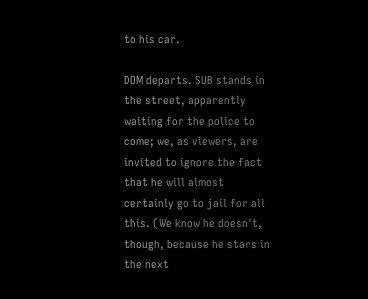to his car.

DOM departs. SUB stands in the street, apparently waiting for the police to come; we, as viewers, are invited to ignore the fact that he will almost certainly go to jail for all this. (We know he doesn't, though, because he stars in the next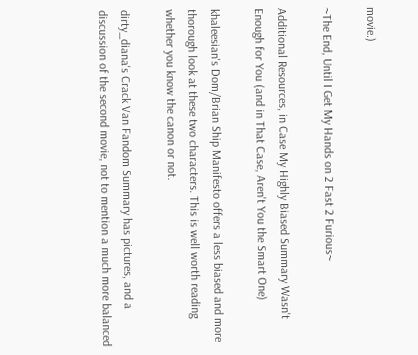movie.)

~The End, Until I Get My Hands on 2 Fast 2 Furious~

Additional Resources, in Case My Highly Biased Summary Wasn't Enough for You (and in That Case, Aren't You the Smart One)

khaleesian's Dom/Brian Ship Manifesto offers a less biased and more thorough look at these two characters. This is well worth reading whether you know the canon or not.

dirty_diana's Crack Van Fandom Summary has pictures, and a discussion of the second movie, not to mention a much more balanced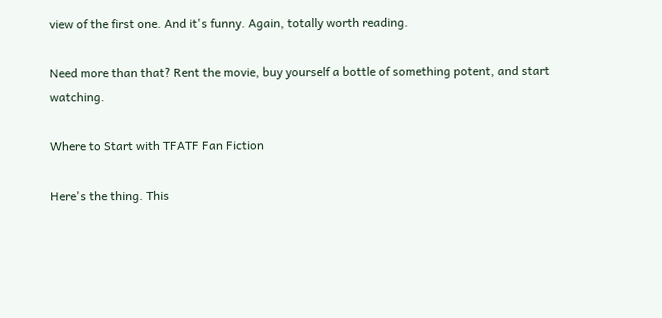view of the first one. And it's funny. Again, totally worth reading.

Need more than that? Rent the movie, buy yourself a bottle of something potent, and start watching.

Where to Start with TFATF Fan Fiction

Here's the thing. This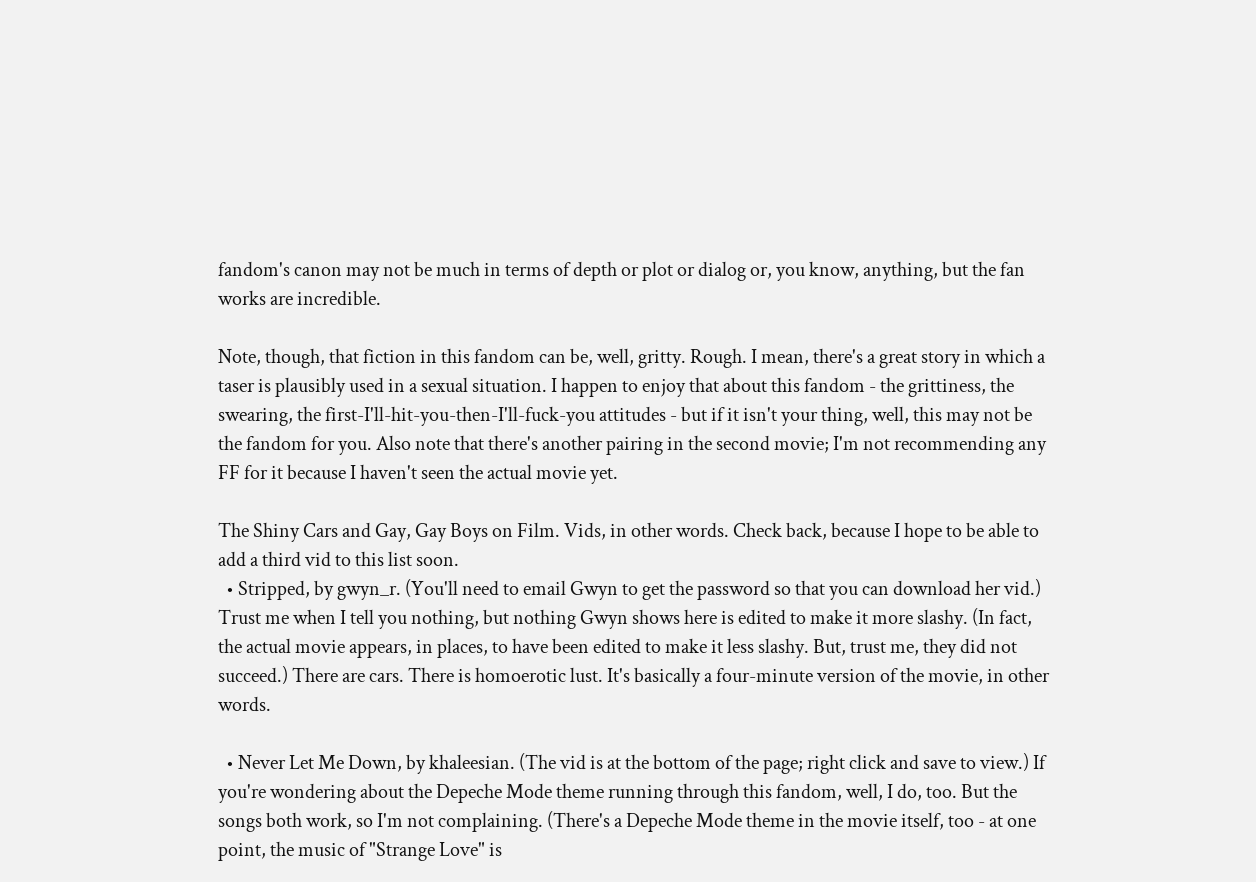fandom's canon may not be much in terms of depth or plot or dialog or, you know, anything, but the fan works are incredible.

Note, though, that fiction in this fandom can be, well, gritty. Rough. I mean, there's a great story in which a taser is plausibly used in a sexual situation. I happen to enjoy that about this fandom - the grittiness, the swearing, the first-I'll-hit-you-then-I'll-fuck-you attitudes - but if it isn't your thing, well, this may not be the fandom for you. Also note that there's another pairing in the second movie; I'm not recommending any FF for it because I haven't seen the actual movie yet.

The Shiny Cars and Gay, Gay Boys on Film. Vids, in other words. Check back, because I hope to be able to add a third vid to this list soon.
  • Stripped, by gwyn_r. (You'll need to email Gwyn to get the password so that you can download her vid.) Trust me when I tell you nothing, but nothing Gwyn shows here is edited to make it more slashy. (In fact, the actual movie appears, in places, to have been edited to make it less slashy. But, trust me, they did not succeed.) There are cars. There is homoerotic lust. It's basically a four-minute version of the movie, in other words.

  • Never Let Me Down, by khaleesian. (The vid is at the bottom of the page; right click and save to view.) If you're wondering about the Depeche Mode theme running through this fandom, well, I do, too. But the songs both work, so I'm not complaining. (There's a Depeche Mode theme in the movie itself, too - at one point, the music of "Strange Love" is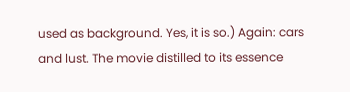used as background. Yes, it is so.) Again: cars and lust. The movie distilled to its essence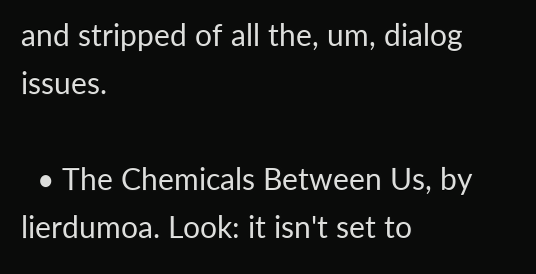and stripped of all the, um, dialog issues.

  • The Chemicals Between Us, by lierdumoa. Look: it isn't set to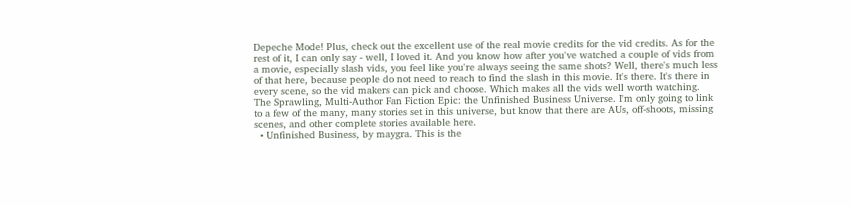Depeche Mode! Plus, check out the excellent use of the real movie credits for the vid credits. As for the rest of it, I can only say - well, I loved it. And you know how after you've watched a couple of vids from a movie, especially slash vids, you feel like you're always seeing the same shots? Well, there's much less of that here, because people do not need to reach to find the slash in this movie. It's there. It's there in every scene, so the vid makers can pick and choose. Which makes all the vids well worth watching.
The Sprawling, Multi-Author Fan Fiction Epic: the Unfinished Business Universe. I'm only going to link to a few of the many, many stories set in this universe, but know that there are AUs, off-shoots, missing scenes, and other complete stories available here.
  • Unfinished Business, by maygra. This is the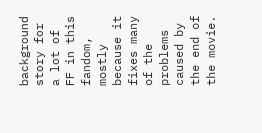background story for a lot of FF in this fandom, mostly because it fixes many of the problems caused by the end of the movie.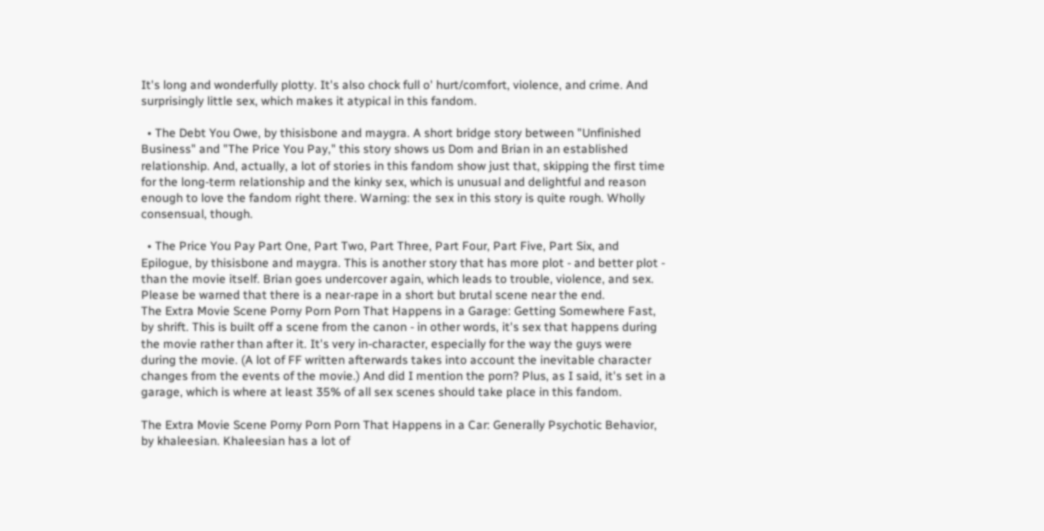It's long and wonderfully plotty. It's also chock full o' hurt/comfort, violence, and crime. And surprisingly little sex, which makes it atypical in this fandom.

  • The Debt You Owe, by thisisbone and maygra. A short bridge story between "Unfinished Business" and "The Price You Pay," this story shows us Dom and Brian in an established relationship. And, actually, a lot of stories in this fandom show just that, skipping the first time for the long-term relationship and the kinky sex, which is unusual and delightful and reason enough to love the fandom right there. Warning: the sex in this story is quite rough. Wholly consensual, though.

  • The Price You Pay Part One, Part Two, Part Three, Part Four, Part Five, Part Six, and Epilogue, by thisisbone and maygra. This is another story that has more plot - and better plot - than the movie itself. Brian goes undercover again, which leads to trouble, violence, and sex. Please be warned that there is a near-rape in a short but brutal scene near the end.
The Extra Movie Scene Porny Porn Porn That Happens in a Garage: Getting Somewhere Fast, by shrift. This is built off a scene from the canon - in other words, it's sex that happens during the movie rather than after it. It's very in-character, especially for the way the guys were during the movie. (A lot of FF written afterwards takes into account the inevitable character changes from the events of the movie.) And did I mention the porn? Plus, as I said, it's set in a garage, which is where at least 35% of all sex scenes should take place in this fandom.

The Extra Movie Scene Porny Porn Porn That Happens in a Car: Generally Psychotic Behavior, by khaleesian. Khaleesian has a lot of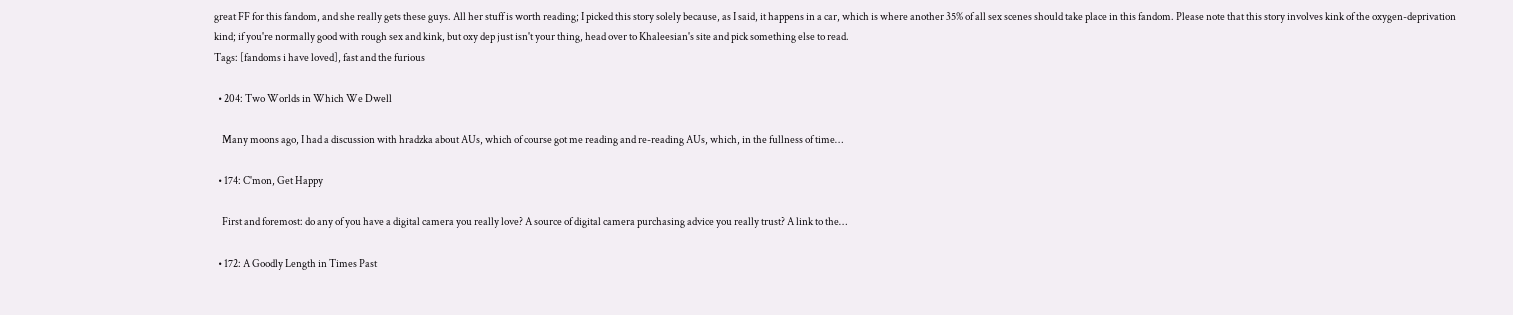great FF for this fandom, and she really gets these guys. All her stuff is worth reading; I picked this story solely because, as I said, it happens in a car, which is where another 35% of all sex scenes should take place in this fandom. Please note that this story involves kink of the oxygen-deprivation kind; if you're normally good with rough sex and kink, but oxy dep just isn't your thing, head over to Khaleesian's site and pick something else to read.
Tags: [fandoms i have loved], fast and the furious

  • 204: Two Worlds in Which We Dwell

    Many moons ago, I had a discussion with hradzka about AUs, which of course got me reading and re-reading AUs, which, in the fullness of time…

  • 174: C'mon, Get Happy

    First and foremost: do any of you have a digital camera you really love? A source of digital camera purchasing advice you really trust? A link to the…

  • 172: A Goodly Length in Times Past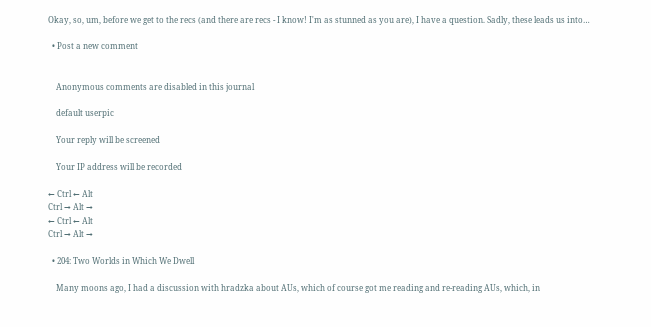Okay, so, um, before we get to the recs (and there are recs - I know! I'm as stunned as you are), I have a question. Sadly, these leads us into…

  • Post a new comment


    Anonymous comments are disabled in this journal

    default userpic

    Your reply will be screened

    Your IP address will be recorded

← Ctrl ← Alt
Ctrl → Alt →
← Ctrl ← Alt
Ctrl → Alt →

  • 204: Two Worlds in Which We Dwell

    Many moons ago, I had a discussion with hradzka about AUs, which of course got me reading and re-reading AUs, which, in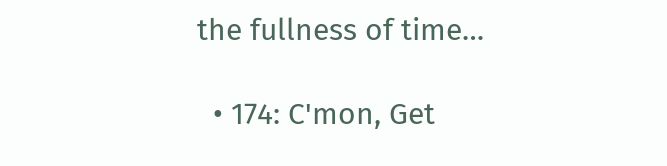the fullness of time…

  • 174: C'mon, Get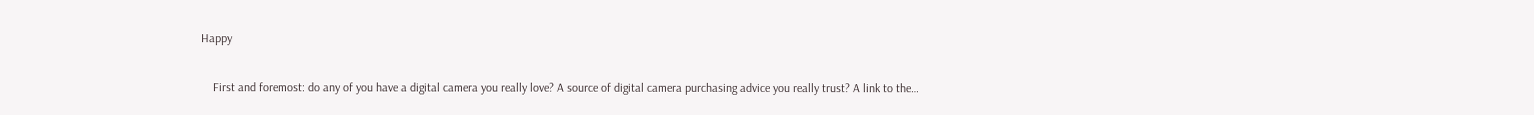Happy

    First and foremost: do any of you have a digital camera you really love? A source of digital camera purchasing advice you really trust? A link to the…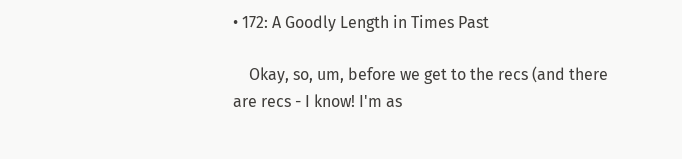• 172: A Goodly Length in Times Past

    Okay, so, um, before we get to the recs (and there are recs - I know! I'm as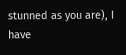stunned as you are), I have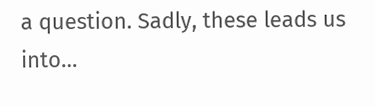a question. Sadly, these leads us into…